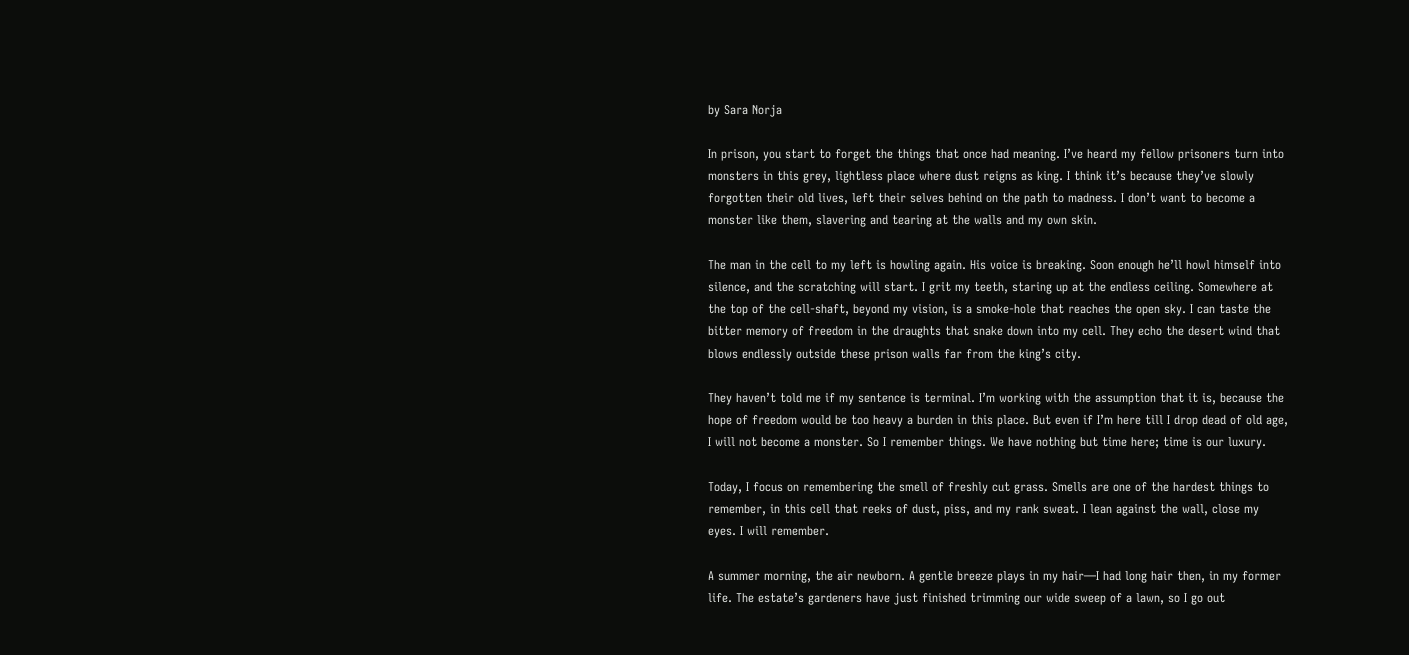by Sara Norja

In prison, you start to forget the things that once had meaning. I’ve heard my fellow prisoners turn into monsters in this grey, lightless place where dust reigns as king. I think it’s because they’ve slowly forgotten their old lives, left their selves behind on the path to madness. I don’t want to become a monster like them, slavering and tearing at the walls and my own skin.

The man in the cell to my left is howling again. His voice is breaking. Soon enough he’ll howl himself into silence, and the scratching will start. I grit my teeth, staring up at the endless ceiling. Somewhere at the top of the cell-shaft, beyond my vision, is a smoke-hole that reaches the open sky. I can taste the bitter memory of freedom in the draughts that snake down into my cell. They echo the desert wind that blows endlessly outside these prison walls far from the king’s city.

They haven’t told me if my sentence is terminal. I’m working with the assumption that it is, because the hope of freedom would be too heavy a burden in this place. But even if I’m here till I drop dead of old age, I will not become a monster. So I remember things. We have nothing but time here; time is our luxury.

Today, I focus on remembering the smell of freshly cut grass. Smells are one of the hardest things to remember, in this cell that reeks of dust, piss, and my rank sweat. I lean against the wall, close my eyes. I will remember.

A summer morning, the air newborn. A gentle breeze plays in my hair—I had long hair then, in my former life. The estate’s gardeners have just finished trimming our wide sweep of a lawn, so I go out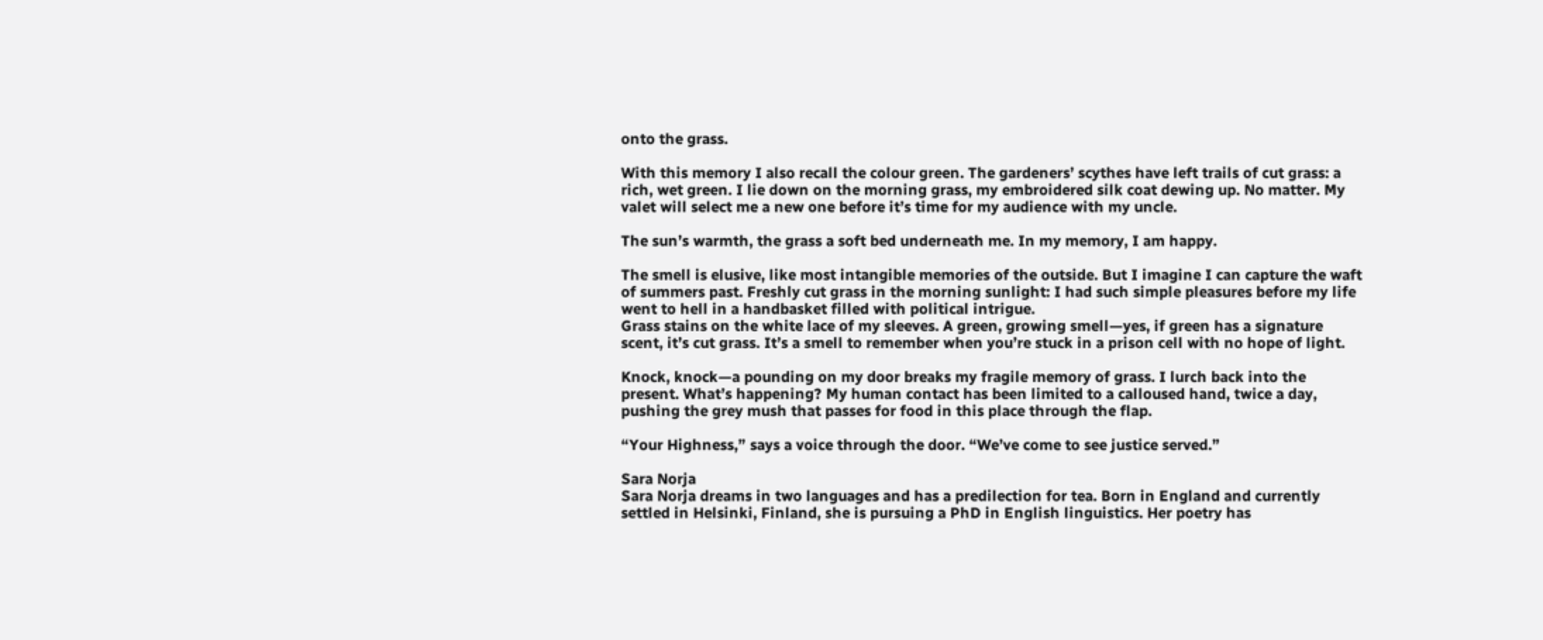onto the grass.

With this memory I also recall the colour green. The gardeners’ scythes have left trails of cut grass: a rich, wet green. I lie down on the morning grass, my embroidered silk coat dewing up. No matter. My valet will select me a new one before it’s time for my audience with my uncle.

The sun’s warmth, the grass a soft bed underneath me. In my memory, I am happy.

The smell is elusive, like most intangible memories of the outside. But I imagine I can capture the waft of summers past. Freshly cut grass in the morning sunlight: I had such simple pleasures before my life went to hell in a handbasket filled with political intrigue.
Grass stains on the white lace of my sleeves. A green, growing smell—yes, if green has a signature scent, it’s cut grass. It’s a smell to remember when you’re stuck in a prison cell with no hope of light.

Knock, knock—a pounding on my door breaks my fragile memory of grass. I lurch back into the present. What’s happening? My human contact has been limited to a calloused hand, twice a day, pushing the grey mush that passes for food in this place through the flap.

“Your Highness,” says a voice through the door. “We’ve come to see justice served.”

Sara Norja
Sara Norja dreams in two languages and has a predilection for tea. Born in England and currently settled in Helsinki, Finland, she is pursuing a PhD in English linguistics. Her poetry has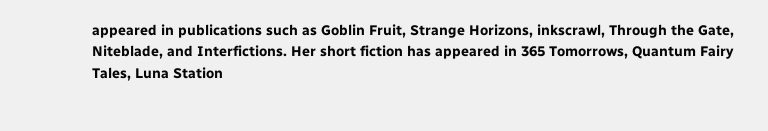appeared in publications such as Goblin Fruit, Strange Horizons, inkscrawl, Through the Gate, Niteblade, and Interfictions. Her short fiction has appeared in 365 Tomorrows, Quantum Fairy Tales, Luna Station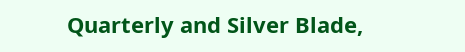Quarterly and Silver Blade,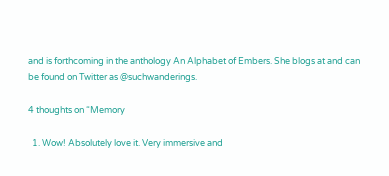and is forthcoming in the anthology An Alphabet of Embers. She blogs at and can be found on Twitter as @suchwanderings.

4 thoughts on “Memory

  1. Wow! Absolutely love it. Very immersive and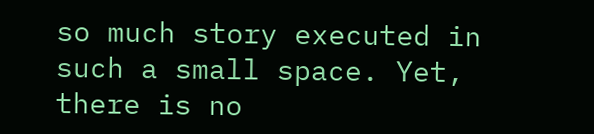so much story executed in such a small space. Yet, there is no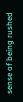sense of being rushed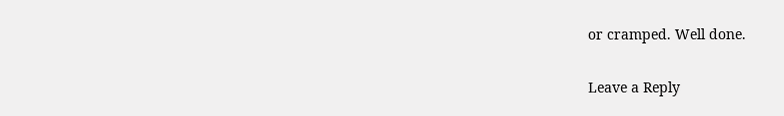or cramped. Well done.

Leave a Reply